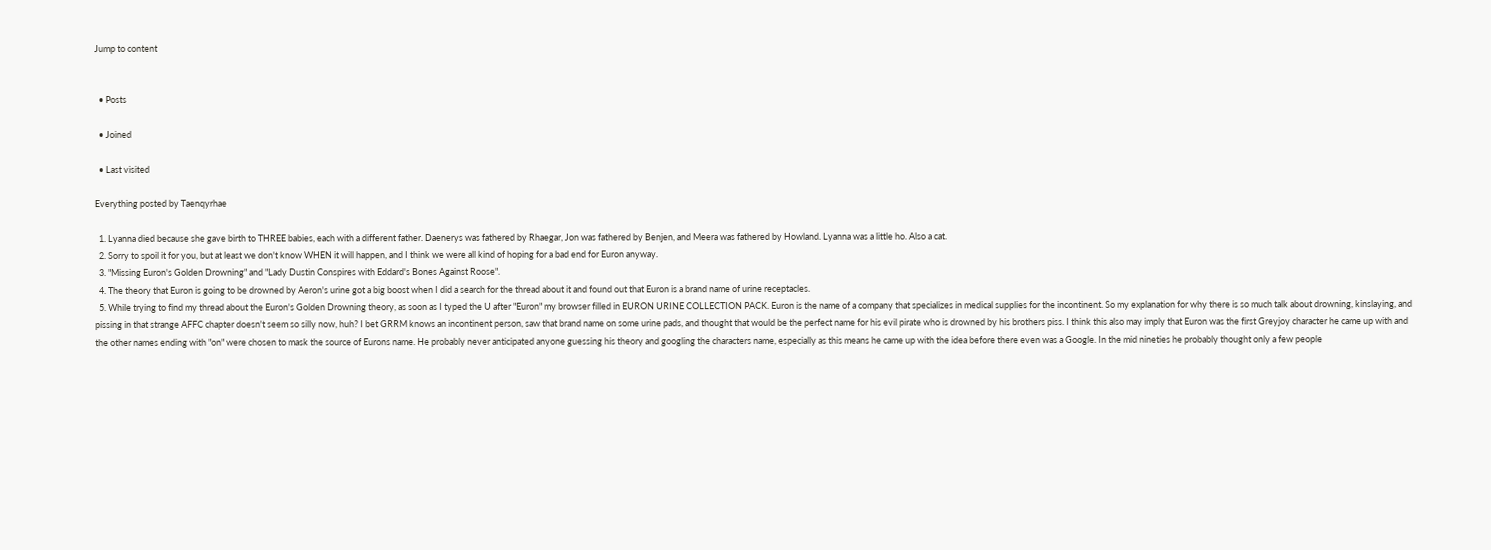Jump to content


  • Posts

  • Joined

  • Last visited

Everything posted by Taenqyrhae

  1. Lyanna died because she gave birth to THREE babies, each with a different father. Daenerys was fathered by Rhaegar, Jon was fathered by Benjen, and Meera was fathered by Howland. Lyanna was a little ho. Also a cat.
  2. Sorry to spoil it for you, but at least we don't know WHEN it will happen, and I think we were all kind of hoping for a bad end for Euron anyway.
  3. "Missing Euron's Golden Drowning" and "Lady Dustin Conspires with Eddard's Bones Against Roose".
  4. The theory that Euron is going to be drowned by Aeron's urine got a big boost when I did a search for the thread about it and found out that Euron is a brand name of urine receptacles.
  5. While trying to find my thread about the Euron's Golden Drowning theory, as soon as I typed the U after "Euron" my browser filled in EURON URINE COLLECTION PACK. Euron is the name of a company that specializes in medical supplies for the incontinent. So my explanation for why there is so much talk about drowning, kinslaying, and pissing in that strange AFFC chapter doesn't seem so silly now, huh? I bet GRRM knows an incontinent person, saw that brand name on some urine pads, and thought that would be the perfect name for his evil pirate who is drowned by his brothers piss. I think this also may imply that Euron was the first Greyjoy character he came up with and the other names ending with "on" were chosen to mask the source of Eurons name. He probably never anticipated anyone guessing his theory and googling the characters name, especially as this means he came up with the idea before there even was a Google. In the mid nineties he probably thought only a few people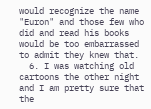would recognize the name "Euron" and those few who did and read his books would be too embarrassed to admit they knew that.
  6. I was watching old cartoons the other night and I am pretty sure that the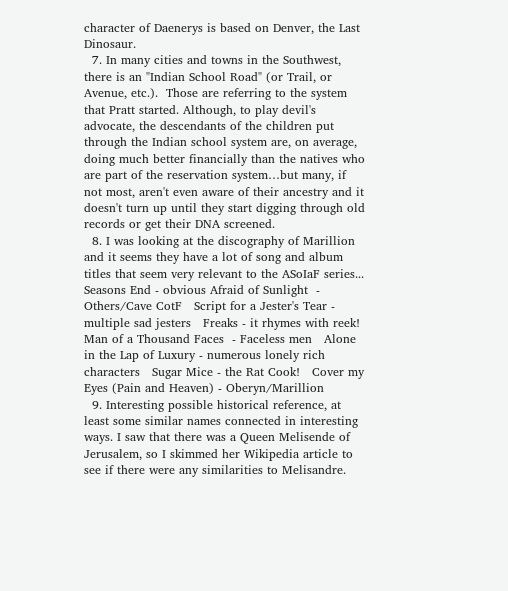character of Daenerys is based on Denver, the Last Dinosaur.
  7. In many cities and towns in the Southwest, there is an "Indian School Road" (or Trail, or Avenue, etc.).  Those are referring to the system that Pratt started. Although, to play devil's advocate, the descendants of the children put through the Indian school system are, on average, doing much better financially than the natives who are part of the reservation system…but many, if not most, aren't even aware of their ancestry and it doesn't turn up until they start digging through old records or get their DNA screened.
  8. I was looking at the discography of Marillion and it seems they have a lot of song and album titles that seem very relevant to the ASoIaF series... Seasons End - obvious Afraid of Sunlight  - Others/Cave CotF   Script for a Jester's Tear - multiple sad jesters   Freaks - it rhymes with reek! Man of a Thousand Faces  - Faceless men   Alone in the Lap of Luxury - numerous lonely rich characters   Sugar Mice - the Rat Cook!   Cover my Eyes (Pain and Heaven) - Oberyn/Marillion
  9. Interesting possible historical reference, at least some similar names connected in interesting ways. I saw that there was a Queen Melisende of Jerusalem, so I skimmed her Wikipedia article to see if there were any similarities to Melisandre.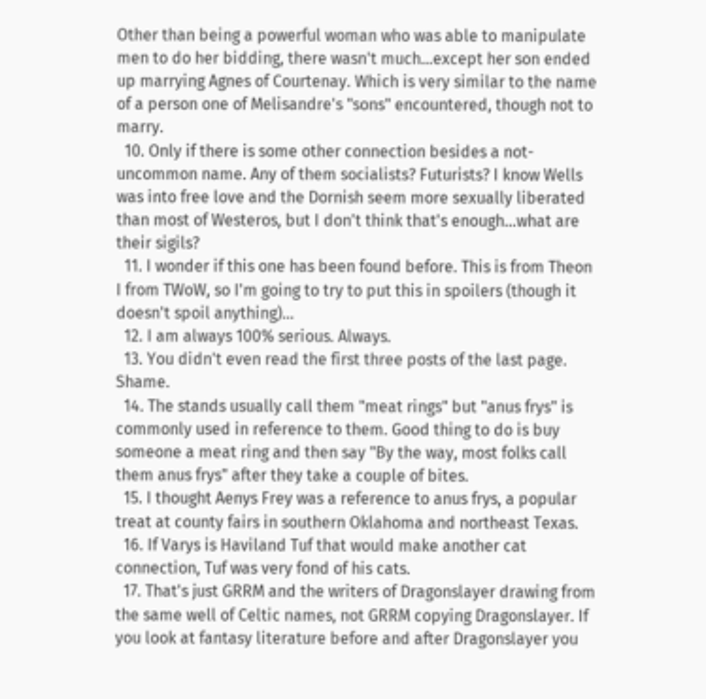Other than being a powerful woman who was able to manipulate men to do her bidding, there wasn't much…except her son ended up marrying Agnes of Courtenay. Which is very similar to the name of a person one of Melisandre's "sons" encountered, though not to marry.
  10. Only if there is some other connection besides a not-uncommon name. Any of them socialists? Futurists? I know Wells was into free love and the Dornish seem more sexually liberated than most of Westeros, but I don't think that's enough...what are their sigils?
  11. I wonder if this one has been found before. This is from Theon I from TWoW, so I'm going to try to put this in spoilers (though it doesn't spoil anything)...
  12. I am always 100% serious. Always.
  13. You didn't even read the first three posts of the last page. Shame.
  14. The stands usually call them "meat rings" but "anus frys" is commonly used in reference to them. Good thing to do is buy someone a meat ring and then say "By the way, most folks call them anus frys" after they take a couple of bites.
  15. I thought Aenys Frey was a reference to anus frys, a popular treat at county fairs in southern Oklahoma and northeast Texas.
  16. If Varys is Haviland Tuf that would make another cat connection, Tuf was very fond of his cats.
  17. That's just GRRM and the writers of Dragonslayer drawing from the same well of Celtic names, not GRRM copying Dragonslayer. If you look at fantasy literature before and after Dragonslayer you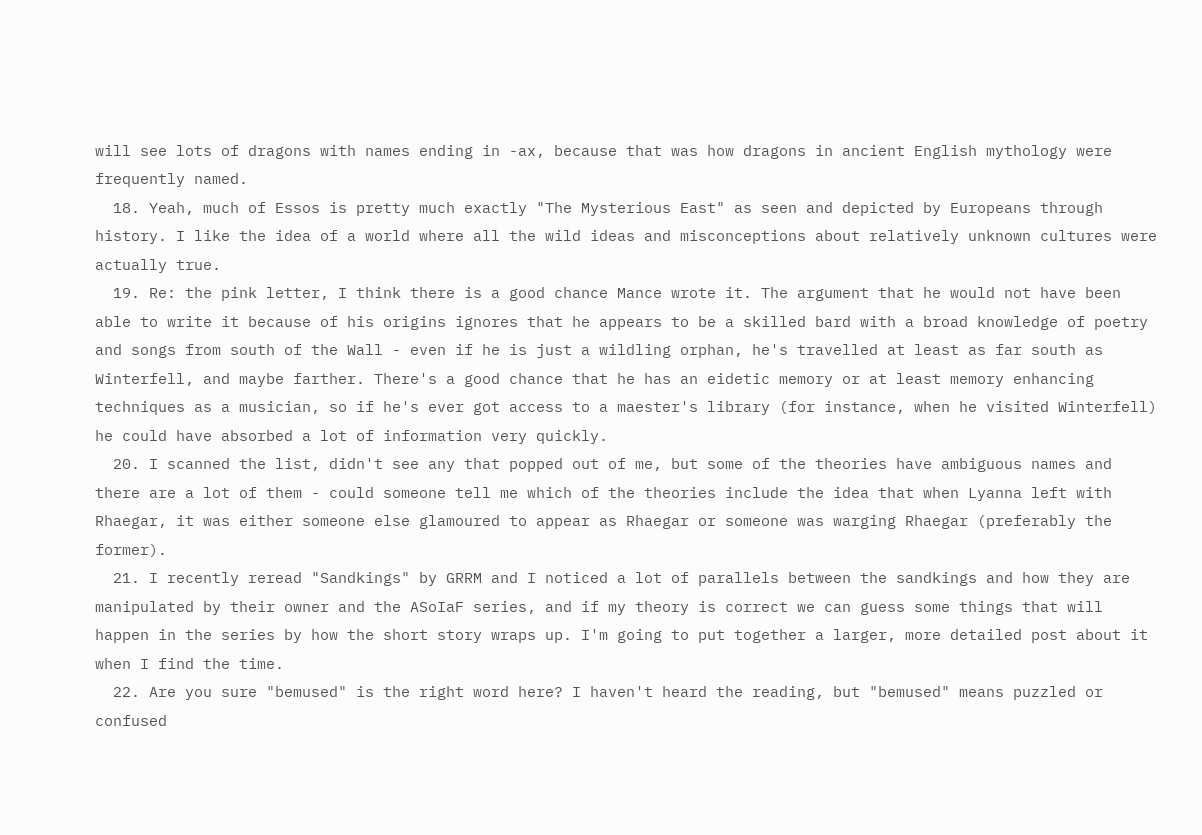will see lots of dragons with names ending in -ax, because that was how dragons in ancient English mythology were frequently named.
  18. Yeah, much of Essos is pretty much exactly "The Mysterious East" as seen and depicted by Europeans through history. I like the idea of a world where all the wild ideas and misconceptions about relatively unknown cultures were actually true.
  19. Re: the pink letter, I think there is a good chance Mance wrote it. The argument that he would not have been able to write it because of his origins ignores that he appears to be a skilled bard with a broad knowledge of poetry and songs from south of the Wall - even if he is just a wildling orphan, he's travelled at least as far south as Winterfell, and maybe farther. There's a good chance that he has an eidetic memory or at least memory enhancing techniques as a musician, so if he's ever got access to a maester's library (for instance, when he visited Winterfell) he could have absorbed a lot of information very quickly.
  20. I scanned the list, didn't see any that popped out of me, but some of the theories have ambiguous names and there are a lot of them - could someone tell me which of the theories include the idea that when Lyanna left with Rhaegar, it was either someone else glamoured to appear as Rhaegar or someone was warging Rhaegar (preferably the former).
  21. I recently reread "Sandkings" by GRRM and I noticed a lot of parallels between the sandkings and how they are manipulated by their owner and the ASoIaF series, and if my theory is correct we can guess some things that will happen in the series by how the short story wraps up. I'm going to put together a larger, more detailed post about it when I find the time.
  22. Are you sure "bemused" is the right word here? I haven't heard the reading, but "bemused" means puzzled or confused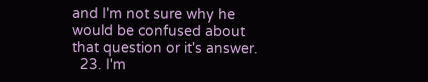and I'm not sure why he would be confused about that question or it's answer.
  23. I'm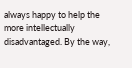always happy to help the more intellectually disadvantaged. By the way,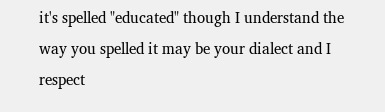it's spelled "educated" though I understand the way you spelled it may be your dialect and I respect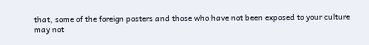that, some of the foreign posters and those who have not been exposed to your culture may not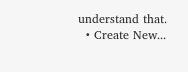understand that.
  • Create New...